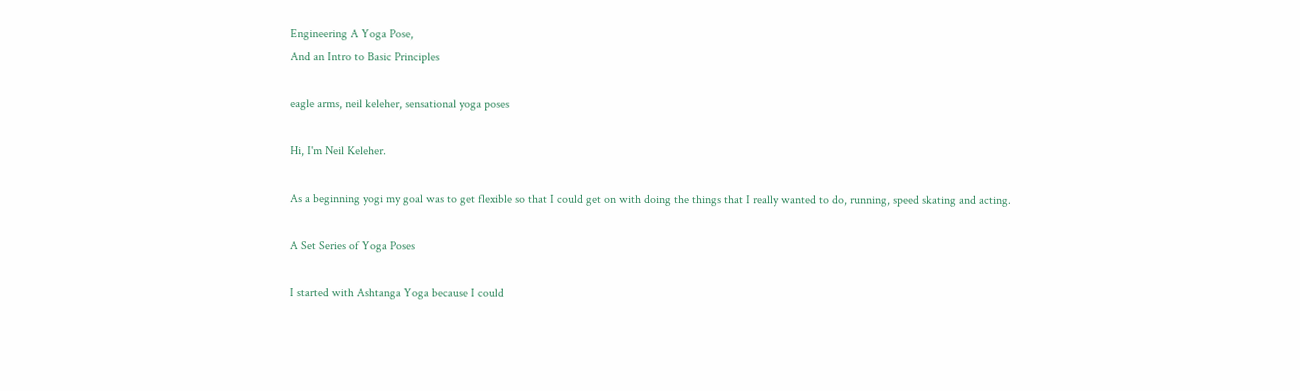Engineering A Yoga Pose,
And an Intro to Basic Principles

eagle arms, neil keleher, sensational yoga poses

Hi, I'm Neil Keleher.

As a beginning yogi my goal was to get flexible so that I could get on with doing the things that I really wanted to do, running, speed skating and acting.

A Set Series of Yoga Poses

I started with Ashtanga Yoga because I could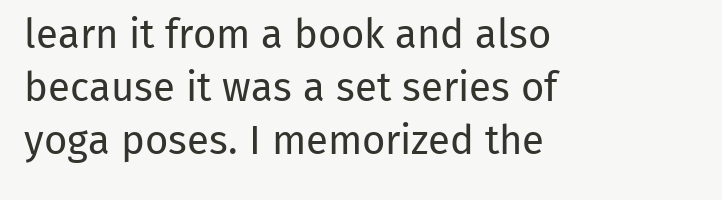learn it from a book and also because it was a set series of yoga poses. I memorized the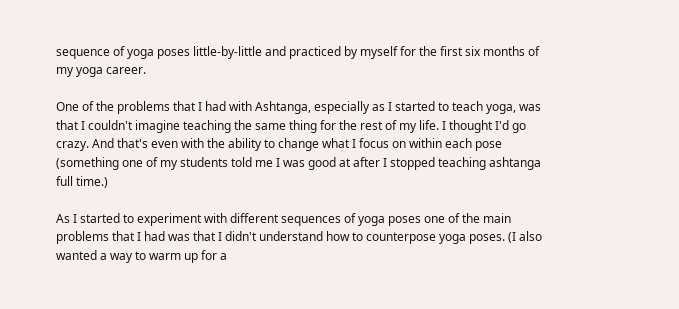sequence of yoga poses little-by-little and practiced by myself for the first six months of my yoga career.

One of the problems that I had with Ashtanga, especially as I started to teach yoga, was that I couldn't imagine teaching the same thing for the rest of my life. I thought I'd go crazy. And that's even with the ability to change what I focus on within each pose (something one of my students told me I was good at after I stopped teaching ashtanga full time.)

As I started to experiment with different sequences of yoga poses one of the main problems that I had was that I didn't understand how to counterpose yoga poses. (I also wanted a way to warm up for a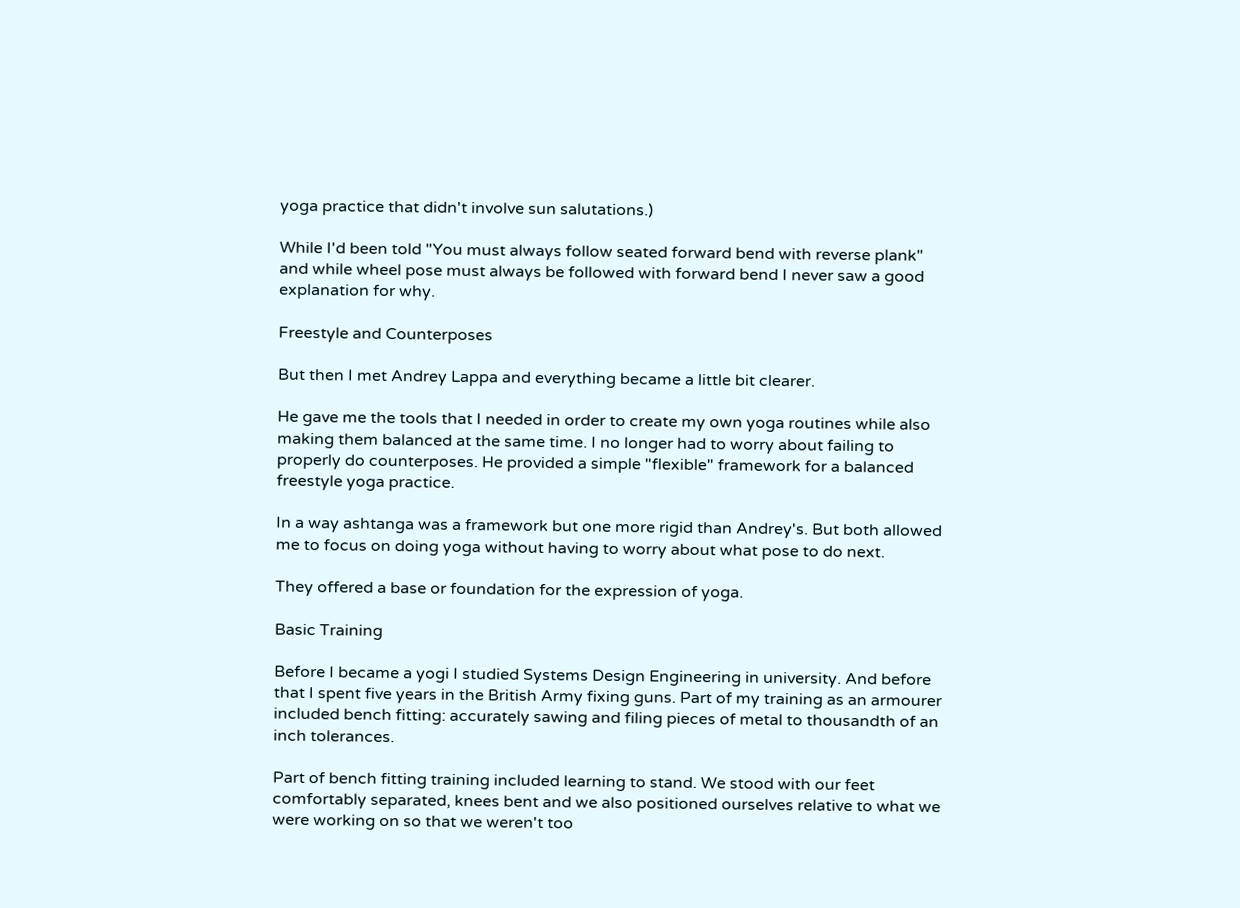yoga practice that didn't involve sun salutations.)

While I'd been told "You must always follow seated forward bend with reverse plank" and while wheel pose must always be followed with forward bend I never saw a good explanation for why.

Freestyle and Counterposes

But then I met Andrey Lappa and everything became a little bit clearer.

He gave me the tools that I needed in order to create my own yoga routines while also making them balanced at the same time. I no longer had to worry about failing to properly do counterposes. He provided a simple "flexible" framework for a balanced freestyle yoga practice.

In a way ashtanga was a framework but one more rigid than Andrey's. But both allowed me to focus on doing yoga without having to worry about what pose to do next.

They offered a base or foundation for the expression of yoga.

Basic Training

Before I became a yogi I studied Systems Design Engineering in university. And before that I spent five years in the British Army fixing guns. Part of my training as an armourer included bench fitting: accurately sawing and filing pieces of metal to thousandth of an inch tolerances.

Part of bench fitting training included learning to stand. We stood with our feet comfortably separated, knees bent and we also positioned ourselves relative to what we were working on so that we weren't too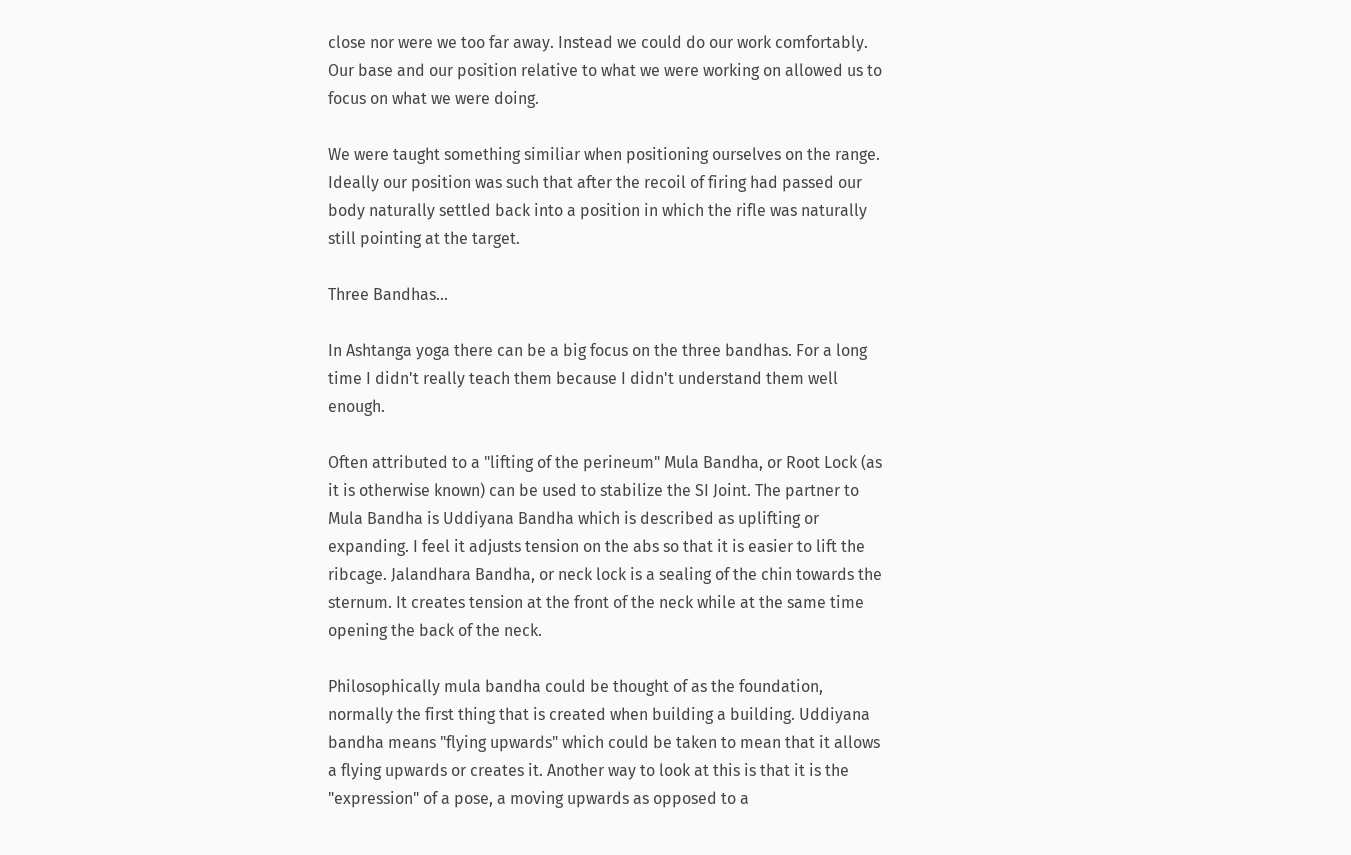close nor were we too far away. Instead we could do our work comfortably. Our base and our position relative to what we were working on allowed us to focus on what we were doing.

We were taught something similiar when positioning ourselves on the range. Ideally our position was such that after the recoil of firing had passed our body naturally settled back into a position in which the rifle was naturally still pointing at the target.

Three Bandhas...

In Ashtanga yoga there can be a big focus on the three bandhas. For a long time I didn't really teach them because I didn't understand them well enough.

Often attributed to a "lifting of the perineum" Mula Bandha, or Root Lock (as it is otherwise known) can be used to stabilize the SI Joint. The partner to Mula Bandha is Uddiyana Bandha which is described as uplifting or expanding. I feel it adjusts tension on the abs so that it is easier to lift the ribcage. Jalandhara Bandha, or neck lock is a sealing of the chin towards the sternum. It creates tension at the front of the neck while at the same time opening the back of the neck.

Philosophically mula bandha could be thought of as the foundation, normally the first thing that is created when building a building. Uddiyana bandha means "flying upwards" which could be taken to mean that it allows a flying upwards or creates it. Another way to look at this is that it is the "expression" of a pose, a moving upwards as opposed to a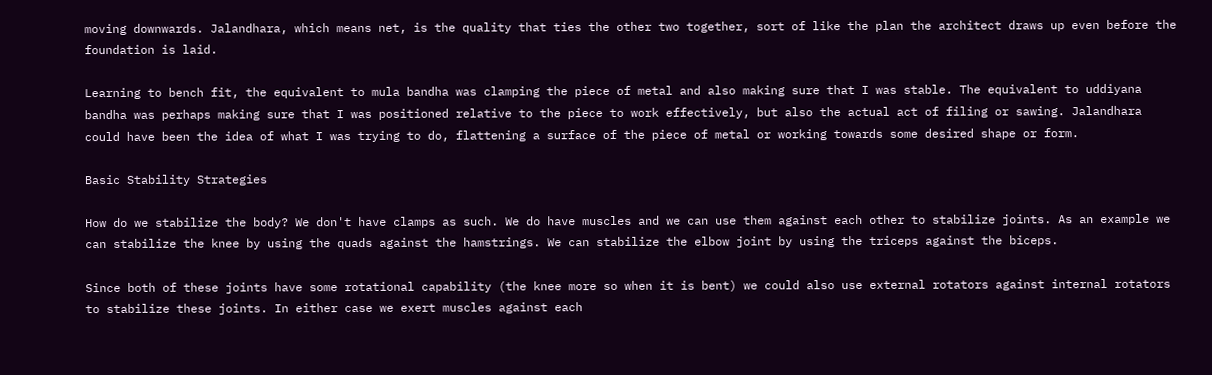moving downwards. Jalandhara, which means net, is the quality that ties the other two together, sort of like the plan the architect draws up even before the foundation is laid.

Learning to bench fit, the equivalent to mula bandha was clamping the piece of metal and also making sure that I was stable. The equivalent to uddiyana bandha was perhaps making sure that I was positioned relative to the piece to work effectively, but also the actual act of filing or sawing. Jalandhara could have been the idea of what I was trying to do, flattening a surface of the piece of metal or working towards some desired shape or form.

Basic Stability Strategies

How do we stabilize the body? We don't have clamps as such. We do have muscles and we can use them against each other to stabilize joints. As an example we can stabilize the knee by using the quads against the hamstrings. We can stabilize the elbow joint by using the triceps against the biceps.

Since both of these joints have some rotational capability (the knee more so when it is bent) we could also use external rotators against internal rotators to stabilize these joints. In either case we exert muscles against each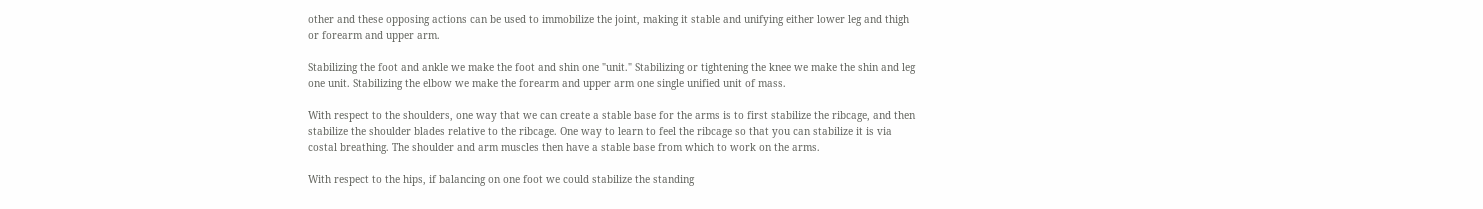other and these opposing actions can be used to immobilize the joint, making it stable and unifying either lower leg and thigh or forearm and upper arm.

Stabilizing the foot and ankle we make the foot and shin one "unit." Stabilizing or tightening the knee we make the shin and leg one unit. Stabilizing the elbow we make the forearm and upper arm one single unified unit of mass.

With respect to the shoulders, one way that we can create a stable base for the arms is to first stabilize the ribcage, and then stabilize the shoulder blades relative to the ribcage. One way to learn to feel the ribcage so that you can stabilize it is via costal breathing. The shoulder and arm muscles then have a stable base from which to work on the arms.

With respect to the hips, if balancing on one foot we could stabilize the standing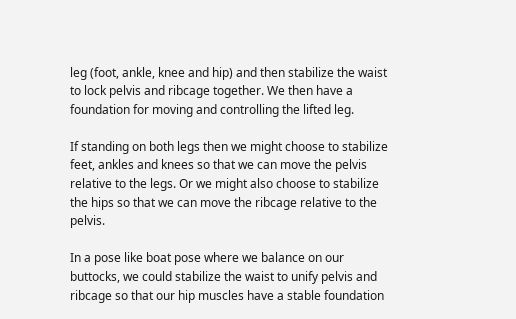leg (foot, ankle, knee and hip) and then stabilize the waist to lock pelvis and ribcage together. We then have a foundation for moving and controlling the lifted leg.

If standing on both legs then we might choose to stabilize feet, ankles and knees so that we can move the pelvis relative to the legs. Or we might also choose to stabilize the hips so that we can move the ribcage relative to the pelvis.

In a pose like boat pose where we balance on our buttocks, we could stabilize the waist to unify pelvis and ribcage so that our hip muscles have a stable foundation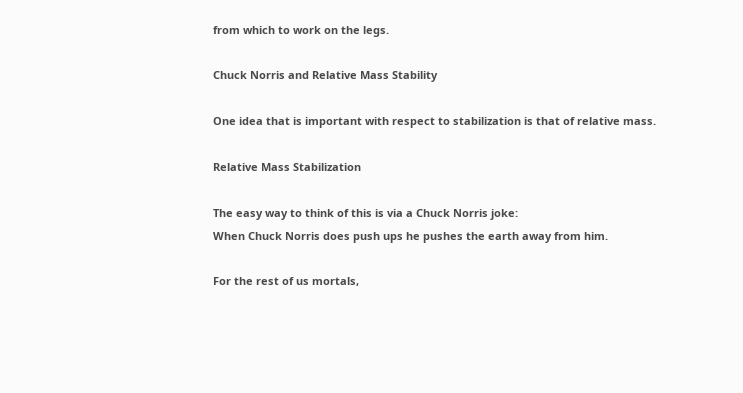from which to work on the legs.

Chuck Norris and Relative Mass Stability

One idea that is important with respect to stabilization is that of relative mass.

Relative Mass Stabilization

The easy way to think of this is via a Chuck Norris joke:
When Chuck Norris does push ups he pushes the earth away from him.

For the rest of us mortals,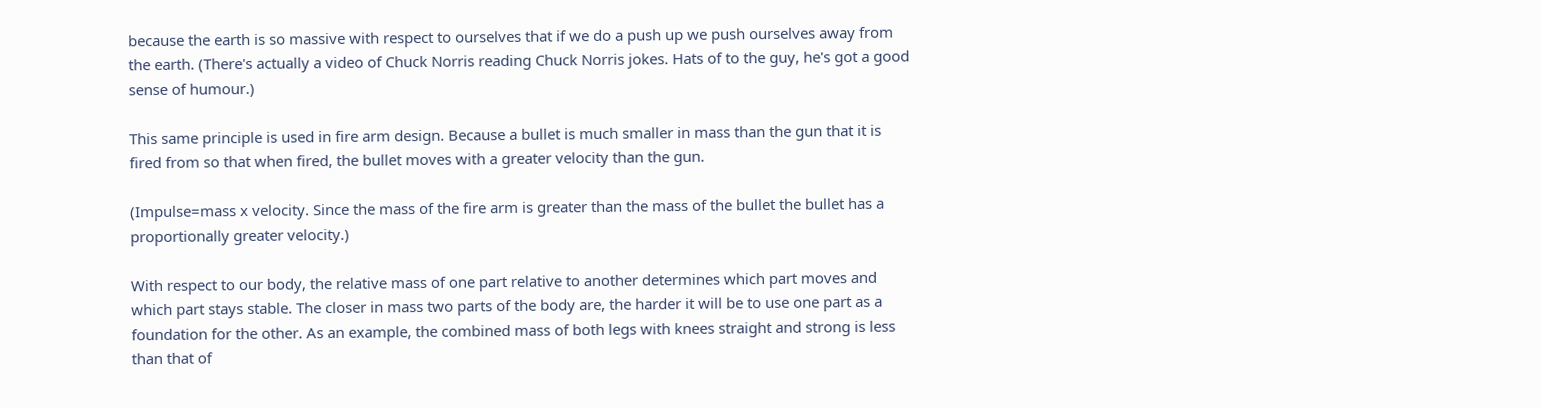because the earth is so massive with respect to ourselves that if we do a push up we push ourselves away from the earth. (There's actually a video of Chuck Norris reading Chuck Norris jokes. Hats of to the guy, he's got a good sense of humour.)

This same principle is used in fire arm design. Because a bullet is much smaller in mass than the gun that it is fired from so that when fired, the bullet moves with a greater velocity than the gun.

(Impulse=mass x velocity. Since the mass of the fire arm is greater than the mass of the bullet the bullet has a proportionally greater velocity.)

With respect to our body, the relative mass of one part relative to another determines which part moves and which part stays stable. The closer in mass two parts of the body are, the harder it will be to use one part as a foundation for the other. As an example, the combined mass of both legs with knees straight and strong is less than that of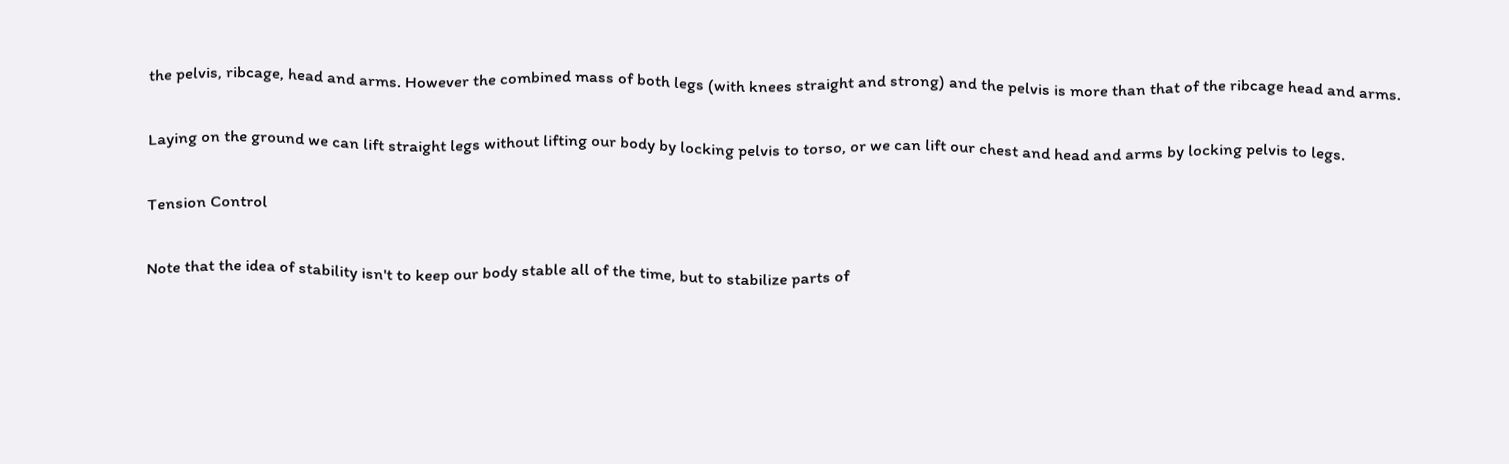the pelvis, ribcage, head and arms. However the combined mass of both legs (with knees straight and strong) and the pelvis is more than that of the ribcage head and arms.

Laying on the ground we can lift straight legs without lifting our body by locking pelvis to torso, or we can lift our chest and head and arms by locking pelvis to legs.

Tension Control

Note that the idea of stability isn't to keep our body stable all of the time, but to stabilize parts of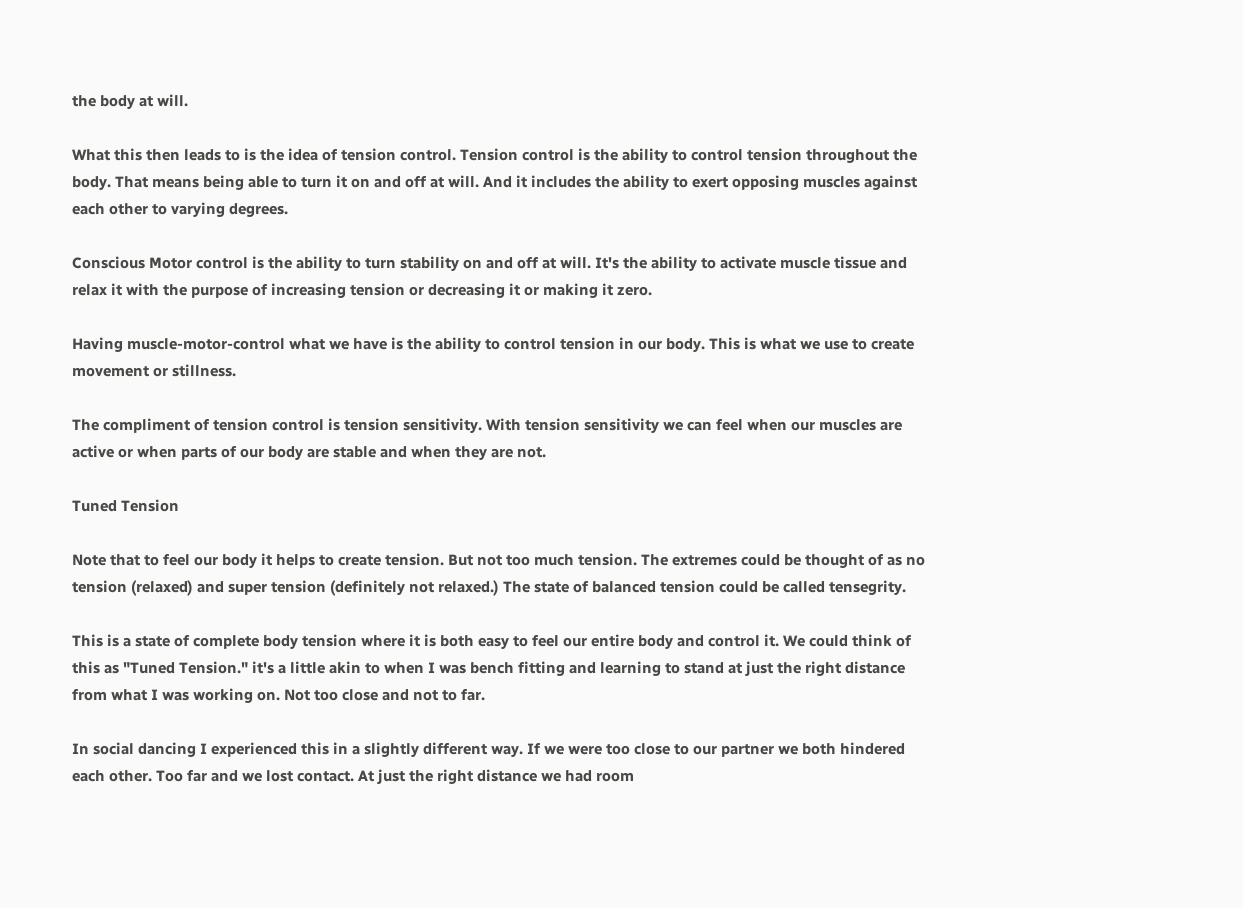the body at will.

What this then leads to is the idea of tension control. Tension control is the ability to control tension throughout the body. That means being able to turn it on and off at will. And it includes the ability to exert opposing muscles against each other to varying degrees.

Conscious Motor control is the ability to turn stability on and off at will. It's the ability to activate muscle tissue and relax it with the purpose of increasing tension or decreasing it or making it zero.

Having muscle-motor-control what we have is the ability to control tension in our body. This is what we use to create movement or stillness.

The compliment of tension control is tension sensitivity. With tension sensitivity we can feel when our muscles are active or when parts of our body are stable and when they are not.

Tuned Tension

Note that to feel our body it helps to create tension. But not too much tension. The extremes could be thought of as no tension (relaxed) and super tension (definitely not relaxed.) The state of balanced tension could be called tensegrity.

This is a state of complete body tension where it is both easy to feel our entire body and control it. We could think of this as "Tuned Tension." it's a little akin to when I was bench fitting and learning to stand at just the right distance from what I was working on. Not too close and not to far.

In social dancing I experienced this in a slightly different way. If we were too close to our partner we both hindered each other. Too far and we lost contact. At just the right distance we had room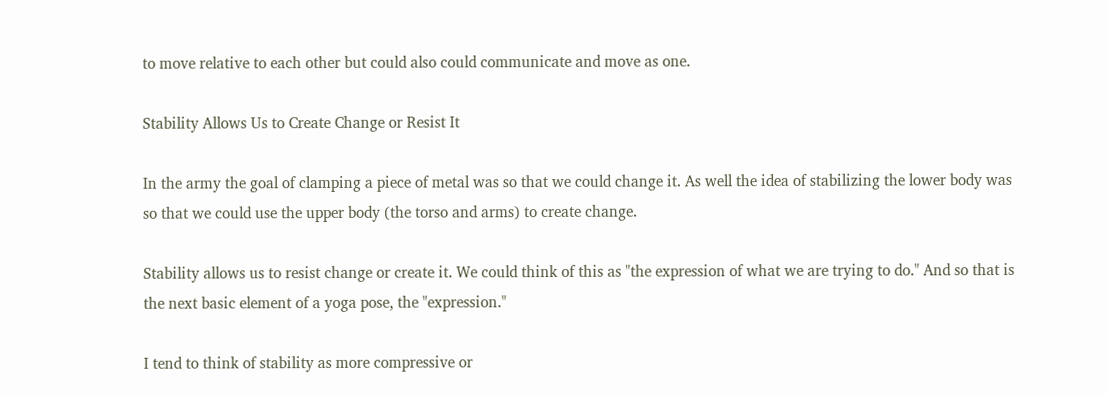to move relative to each other but could also could communicate and move as one.

Stability Allows Us to Create Change or Resist It

In the army the goal of clamping a piece of metal was so that we could change it. As well the idea of stabilizing the lower body was so that we could use the upper body (the torso and arms) to create change.

Stability allows us to resist change or create it. We could think of this as "the expression of what we are trying to do." And so that is the next basic element of a yoga pose, the "expression."

I tend to think of stability as more compressive or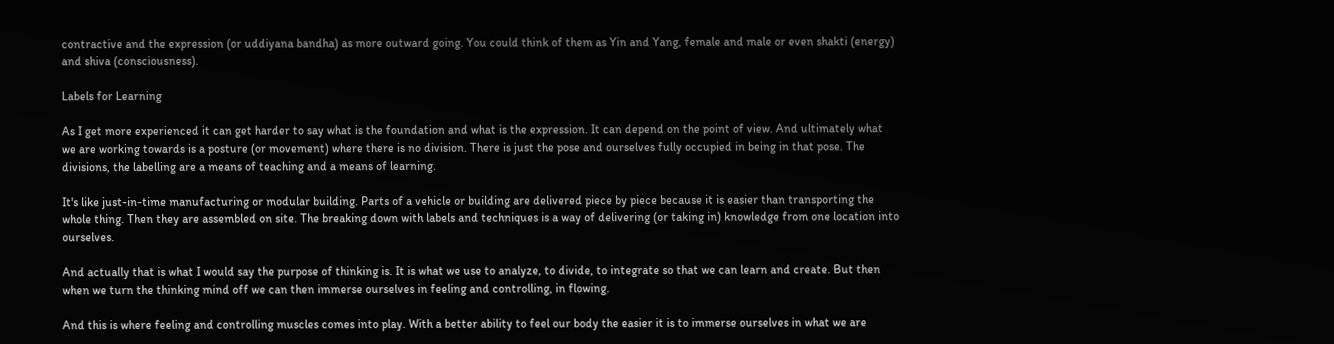contractive and the expression (or uddiyana bandha) as more outward going. You could think of them as Yin and Yang, female and male or even shakti (energy) and shiva (consciousness).

Labels for Learning

As I get more experienced it can get harder to say what is the foundation and what is the expression. It can depend on the point of view. And ultimately what we are working towards is a posture (or movement) where there is no division. There is just the pose and ourselves fully occupied in being in that pose. The divisions, the labelling are a means of teaching and a means of learning.

It's like just-in-time manufacturing or modular building. Parts of a vehicle or building are delivered piece by piece because it is easier than transporting the whole thing. Then they are assembled on site. The breaking down with labels and techniques is a way of delivering (or taking in) knowledge from one location into ourselves.

And actually that is what I would say the purpose of thinking is. It is what we use to analyze, to divide, to integrate so that we can learn and create. But then when we turn the thinking mind off we can then immerse ourselves in feeling and controlling, in flowing.

And this is where feeling and controlling muscles comes into play. With a better ability to feel our body the easier it is to immerse ourselves in what we are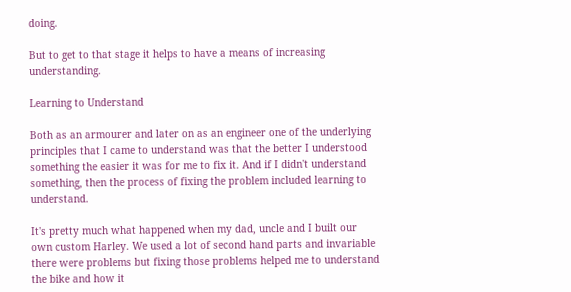doing.

But to get to that stage it helps to have a means of increasing understanding.

Learning to Understand

Both as an armourer and later on as an engineer one of the underlying principles that I came to understand was that the better I understood something the easier it was for me to fix it. And if I didn't understand something, then the process of fixing the problem included learning to understand.

It's pretty much what happened when my dad, uncle and I built our own custom Harley. We used a lot of second hand parts and invariable there were problems but fixing those problems helped me to understand the bike and how it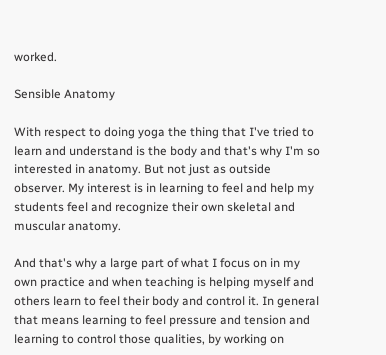worked.

Sensible Anatomy

With respect to doing yoga the thing that I've tried to learn and understand is the body and that's why I'm so interested in anatomy. But not just as outside observer. My interest is in learning to feel and help my students feel and recognize their own skeletal and muscular anatomy.

And that's why a large part of what I focus on in my own practice and when teaching is helping myself and others learn to feel their body and control it. In general that means learning to feel pressure and tension and learning to control those qualities, by working on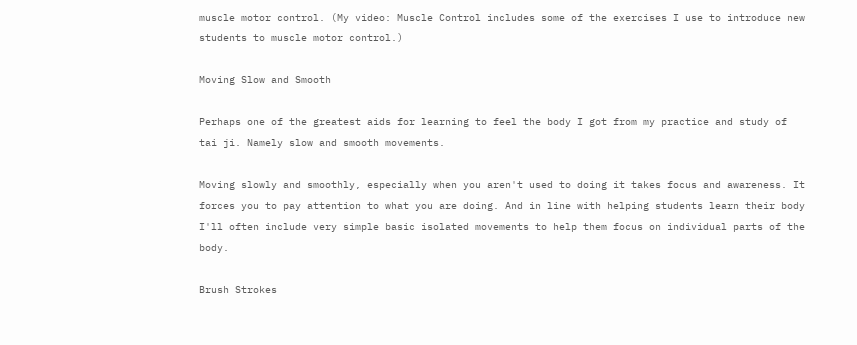muscle motor control. (My video: Muscle Control includes some of the exercises I use to introduce new students to muscle motor control.)

Moving Slow and Smooth

Perhaps one of the greatest aids for learning to feel the body I got from my practice and study of tai ji. Namely slow and smooth movements.

Moving slowly and smoothly, especially when you aren't used to doing it takes focus and awareness. It forces you to pay attention to what you are doing. And in line with helping students learn their body I'll often include very simple basic isolated movements to help them focus on individual parts of the body.

Brush Strokes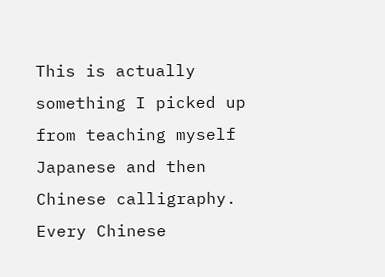This is actually something I picked up from teaching myself Japanese and then Chinese calligraphy. Every Chinese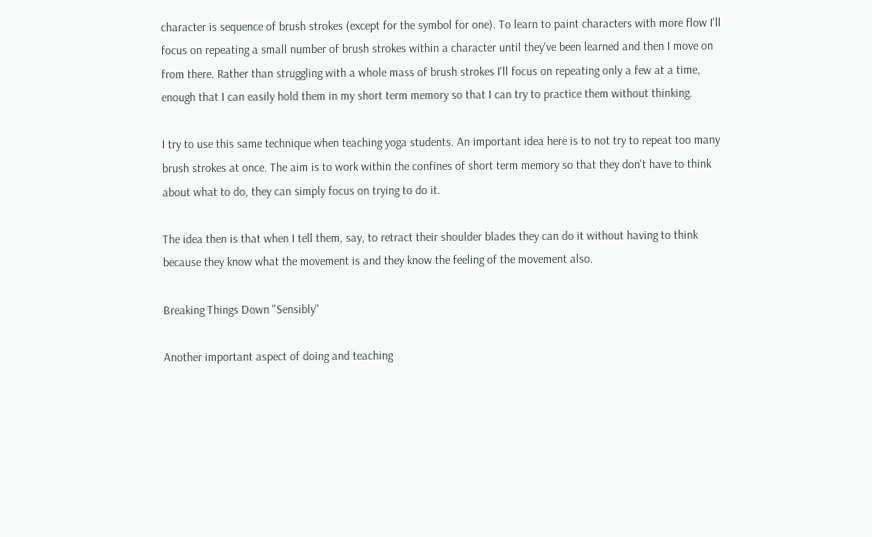character is sequence of brush strokes (except for the symbol for one). To learn to paint characters with more flow I'll focus on repeating a small number of brush strokes within a character until they've been learned and then I move on from there. Rather than struggling with a whole mass of brush strokes I'll focus on repeating only a few at a time, enough that I can easily hold them in my short term memory so that I can try to practice them without thinking.

I try to use this same technique when teaching yoga students. An important idea here is to not try to repeat too many brush strokes at once. The aim is to work within the confines of short term memory so that they don't have to think about what to do, they can simply focus on trying to do it.

The idea then is that when I tell them, say, to retract their shoulder blades they can do it without having to think because they know what the movement is and they know the feeling of the movement also.

Breaking Things Down "Sensibly"

Another important aspect of doing and teaching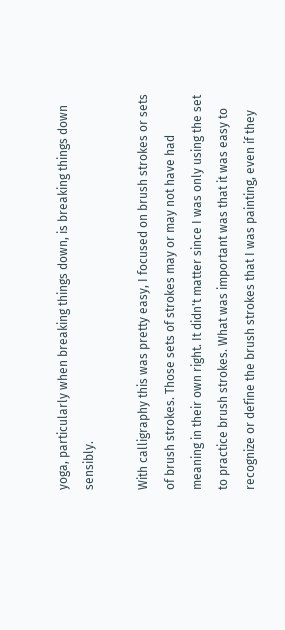yoga, particularly when breaking things down, is breaking things down sensibly.

With calligraphy this was pretty easy, I focused on brush strokes or sets of brush strokes. Those sets of strokes may or may not have had meaning in their own right. It didn't matter since I was only using the set to practice brush strokes. What was important was that it was easy to recognize or define the brush strokes that I was painting, even if they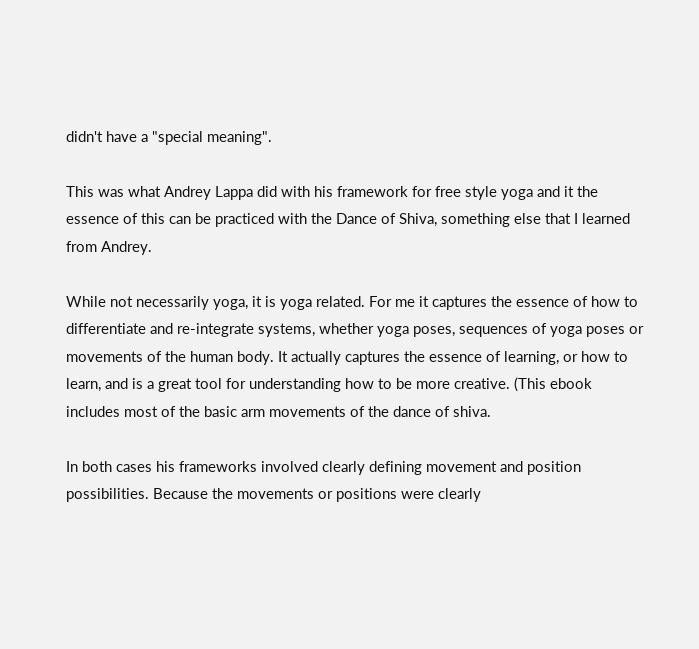didn't have a "special meaning".

This was what Andrey Lappa did with his framework for free style yoga and it the essence of this can be practiced with the Dance of Shiva, something else that I learned from Andrey.

While not necessarily yoga, it is yoga related. For me it captures the essence of how to differentiate and re-integrate systems, whether yoga poses, sequences of yoga poses or movements of the human body. It actually captures the essence of learning, or how to learn, and is a great tool for understanding how to be more creative. (This ebook includes most of the basic arm movements of the dance of shiva.

In both cases his frameworks involved clearly defining movement and position possibilities. Because the movements or positions were clearly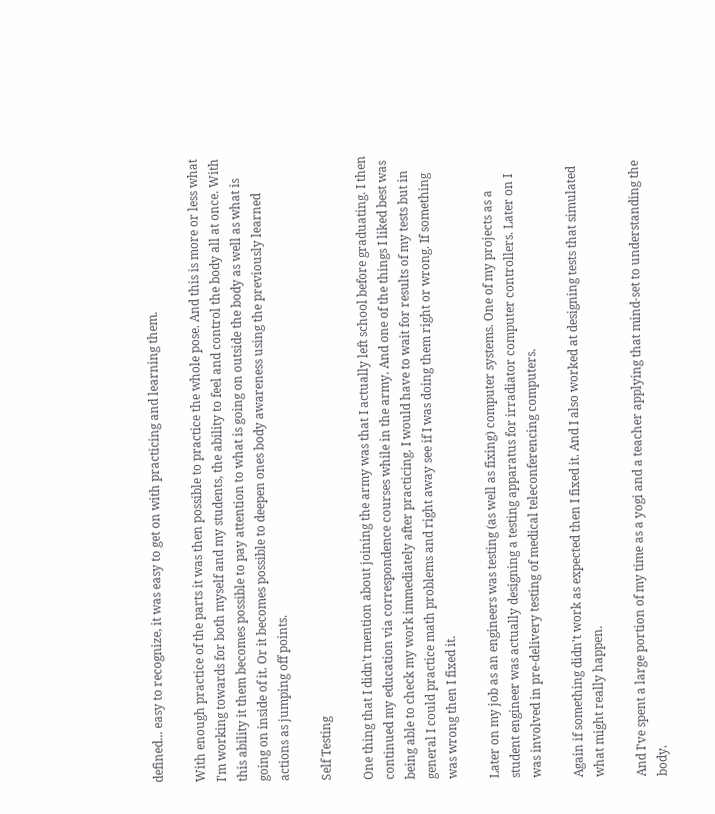defined... easy to recognize, it was easy to get on with practicing and learning them.

With enough practice of the parts it was then possible to practice the whole pose. And this is more or less what I'm working towards for both myself and my students, the ability to feel and control the body all at once. With this ability it them becomes possible to pay attention to what is going on outside the body as well as what is going on inside of it. Or it becomes possible to deepen ones body awareness using the previously learned actions as jumping off points.

Self Testing

One thing that I didn't mention about joining the army was that I actually left school before graduating. I then continued my education via correspondence courses while in the army. And one of the things I liked best was being able to check my work immediately after practicing. I would have to wait for results of my tests but in general I could practice math problems and right away see if I was doing them right or wrong. If something was wrong then I fixed it.

Later on my job as an engineers was testing (as well as fixing) computer systems. One of my projects as a student engineer was actually designing a testing apparatus for irradiator computer controllers. Later on I was involved in pre-delivery testing of medical teleconferencing computers.

Again if something didn't work as expected then I fixed it. And I also worked at designing tests that simulated what might really happen.

And I've spent a large portion of my time as a yogi and a teacher applying that mind-set to understanding the body.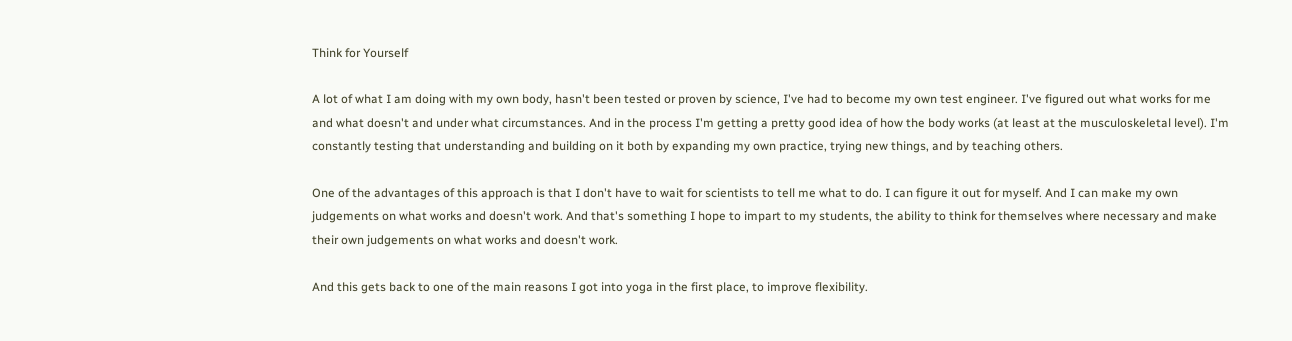Think for Yourself

A lot of what I am doing with my own body, hasn't been tested or proven by science, I've had to become my own test engineer. I've figured out what works for me and what doesn't and under what circumstances. And in the process I'm getting a pretty good idea of how the body works (at least at the musculoskeletal level). I'm constantly testing that understanding and building on it both by expanding my own practice, trying new things, and by teaching others.

One of the advantages of this approach is that I don't have to wait for scientists to tell me what to do. I can figure it out for myself. And I can make my own judgements on what works and doesn't work. And that's something I hope to impart to my students, the ability to think for themselves where necessary and make their own judgements on what works and doesn't work.

And this gets back to one of the main reasons I got into yoga in the first place, to improve flexibility.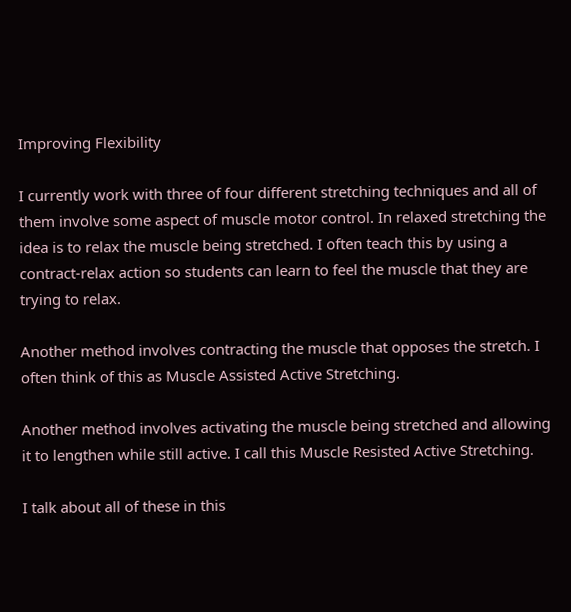Improving Flexibility

I currently work with three of four different stretching techniques and all of them involve some aspect of muscle motor control. In relaxed stretching the idea is to relax the muscle being stretched. I often teach this by using a contract-relax action so students can learn to feel the muscle that they are trying to relax.

Another method involves contracting the muscle that opposes the stretch. I often think of this as Muscle Assisted Active Stretching.

Another method involves activating the muscle being stretched and allowing it to lengthen while still active. I call this Muscle Resisted Active Stretching.

I talk about all of these in this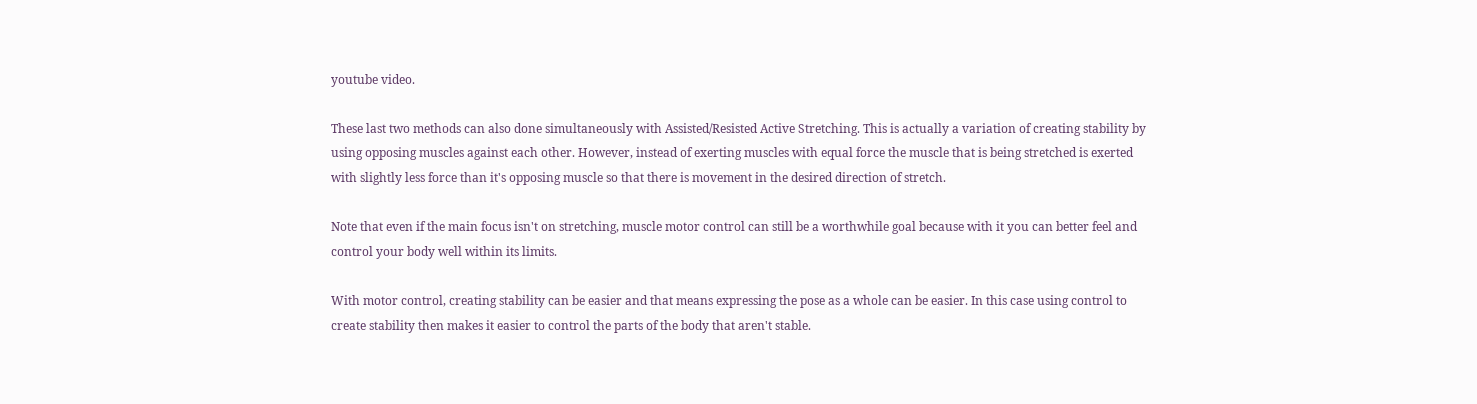youtube video.

These last two methods can also done simultaneously with Assisted/Resisted Active Stretching. This is actually a variation of creating stability by using opposing muscles against each other. However, instead of exerting muscles with equal force the muscle that is being stretched is exerted with slightly less force than it's opposing muscle so that there is movement in the desired direction of stretch.

Note that even if the main focus isn't on stretching, muscle motor control can still be a worthwhile goal because with it you can better feel and control your body well within its limits.

With motor control, creating stability can be easier and that means expressing the pose as a whole can be easier. In this case using control to create stability then makes it easier to control the parts of the body that aren't stable.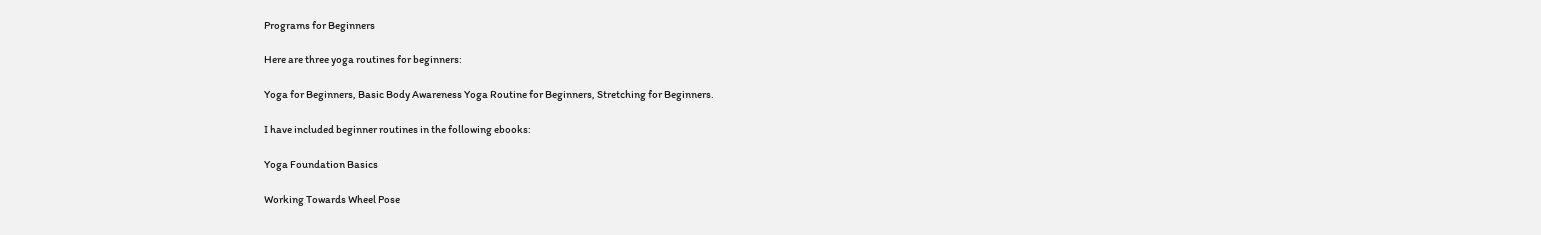Programs for Beginners

Here are three yoga routines for beginners:

Yoga for Beginners, Basic Body Awareness Yoga Routine for Beginners, Stretching for Beginners.

I have included beginner routines in the following ebooks:

Yoga Foundation Basics

Working Towards Wheel Pose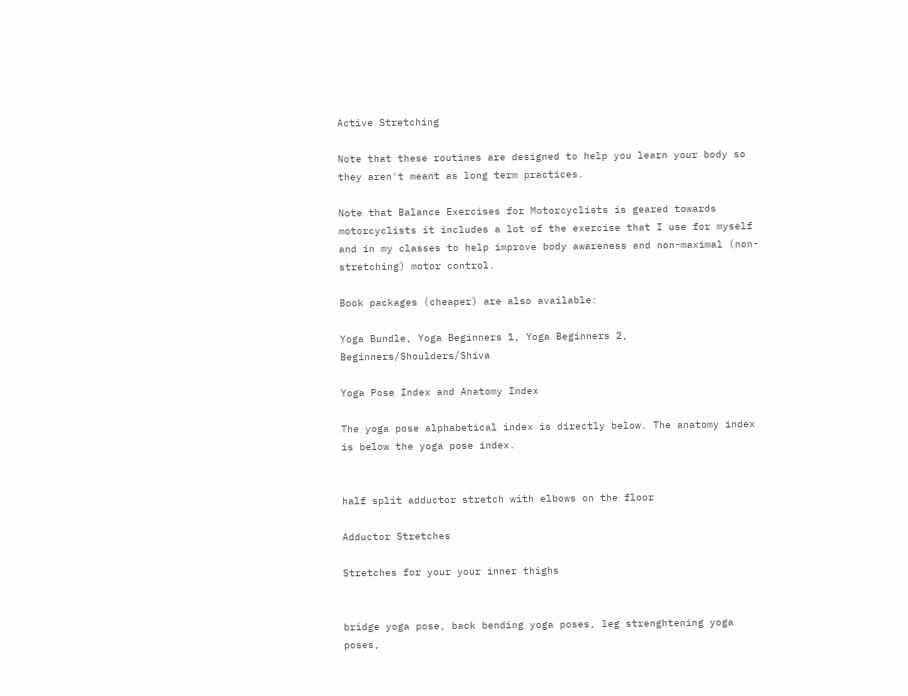Active Stretching

Note that these routines are designed to help you learn your body so they aren't meant as long term practices.

Note that Balance Exercises for Motorcyclists is geared towards motorcyclists it includes a lot of the exercise that I use for myself and in my classes to help improve body awareness and non-maximal (non-stretching) motor control.

Book packages (cheaper) are also available:

Yoga Bundle, Yoga Beginners 1, Yoga Beginners 2, Beginners/Shoulders/Shiva

Yoga Pose Index and Anatomy Index

The yoga pose alphabetical index is directly below. The anatomy index is below the yoga pose index.


half split adductor stretch with elbows on the floor

Adductor Stretches

Stretches for your your inner thighs


bridge yoga pose, back bending yoga poses, leg strenghtening yoga poses,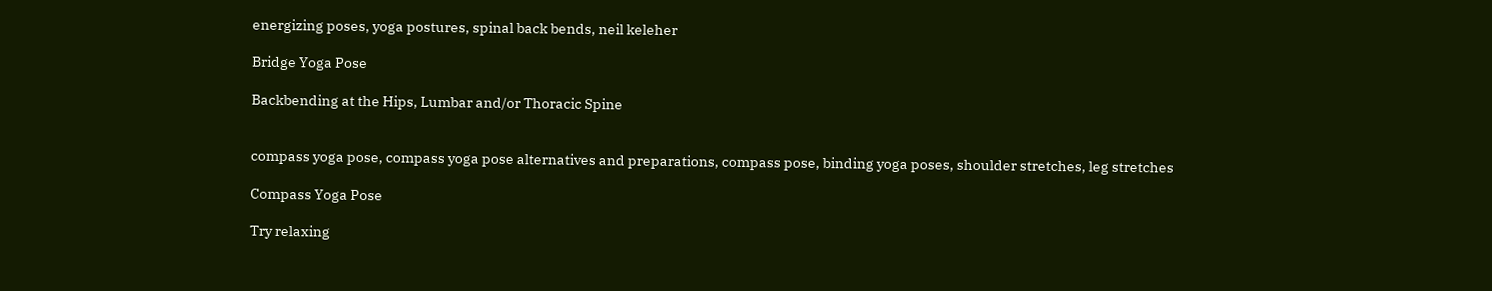energizing poses, yoga postures, spinal back bends, neil keleher

Bridge Yoga Pose

Backbending at the Hips, Lumbar and/or Thoracic Spine


compass yoga pose, compass yoga pose alternatives and preparations, compass pose, binding yoga poses, shoulder stretches, leg stretches

Compass Yoga Pose

Try relaxing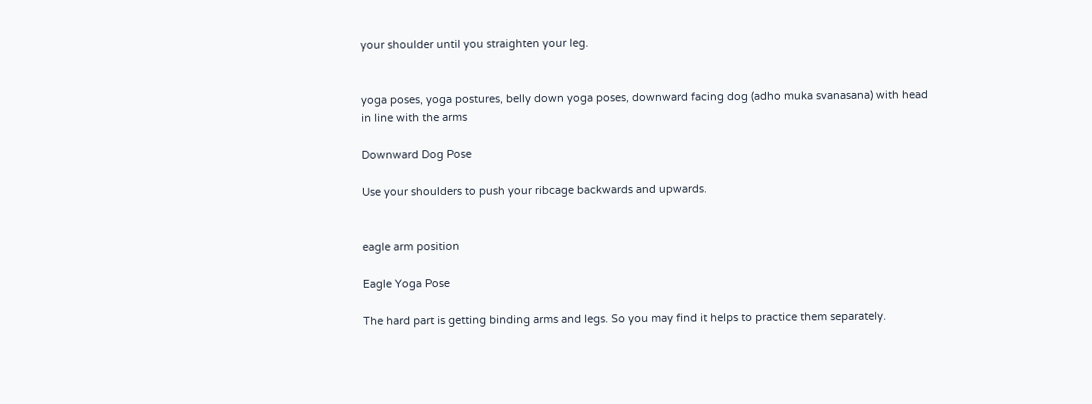your shoulder until you straighten your leg.


yoga poses, yoga postures, belly down yoga poses, downward facing dog (adho muka svanasana) with head in line with the arms

Downward Dog Pose

Use your shoulders to push your ribcage backwards and upwards.


eagle arm position

Eagle Yoga Pose

The hard part is getting binding arms and legs. So you may find it helps to practice them separately.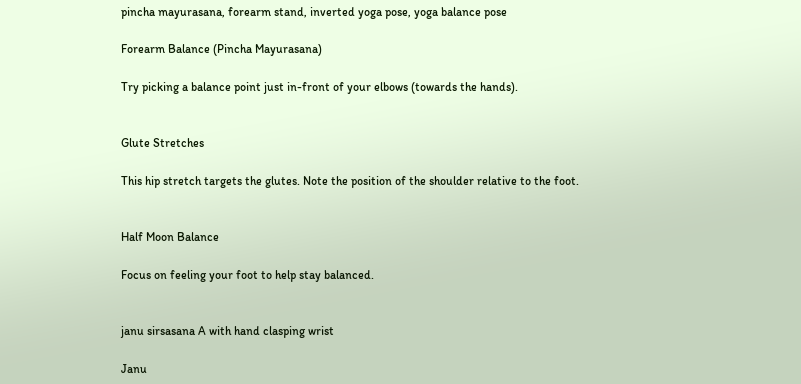pincha mayurasana, forearm stand, inverted yoga pose, yoga balance pose

Forearm Balance (Pincha Mayurasana)

Try picking a balance point just in-front of your elbows (towards the hands).


Glute Stretches

This hip stretch targets the glutes. Note the position of the shoulder relative to the foot.


Half Moon Balance

Focus on feeling your foot to help stay balanced.


janu sirsasana A with hand clasping wrist

Janu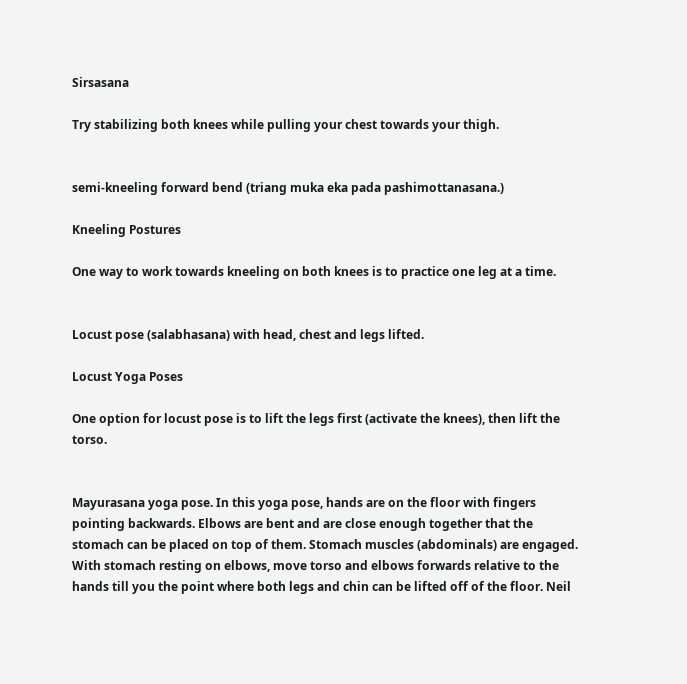Sirsasana

Try stabilizing both knees while pulling your chest towards your thigh.


semi-kneeling forward bend (triang muka eka pada pashimottanasana.)

Kneeling Postures

One way to work towards kneeling on both knees is to practice one leg at a time.


Locust pose (salabhasana) with head, chest and legs lifted.

Locust Yoga Poses

One option for locust pose is to lift the legs first (activate the knees), then lift the torso.


Mayurasana yoga pose. In this yoga pose, hands are on the floor with fingers pointing backwards. Elbows are bent and are close enough together that the stomach can be placed on top of them. Stomach muscles (abdominals) are engaged. With stomach resting on elbows, move torso and elbows forwards relative to the hands till you the point where both legs and chin can be lifted off of the floor. Neil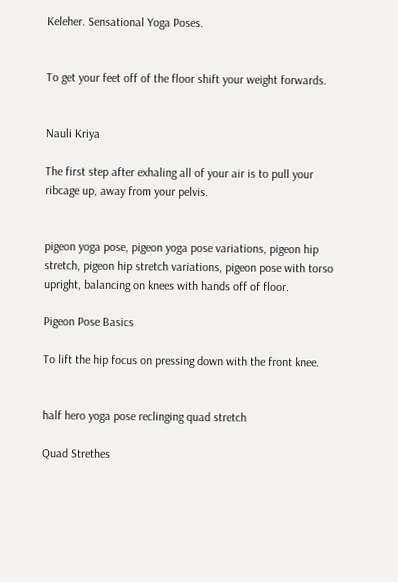Keleher. Sensational Yoga Poses.


To get your feet off of the floor shift your weight forwards.


Nauli Kriya

The first step after exhaling all of your air is to pull your ribcage up, away from your pelvis.


pigeon yoga pose, pigeon yoga pose variations, pigeon hip stretch, pigeon hip stretch variations, pigeon pose with torso upright, balancing on knees with hands off of floor.

Pigeon Pose Basics

To lift the hip focus on pressing down with the front knee.


half hero yoga pose reclinging quad stretch

Quad Strethes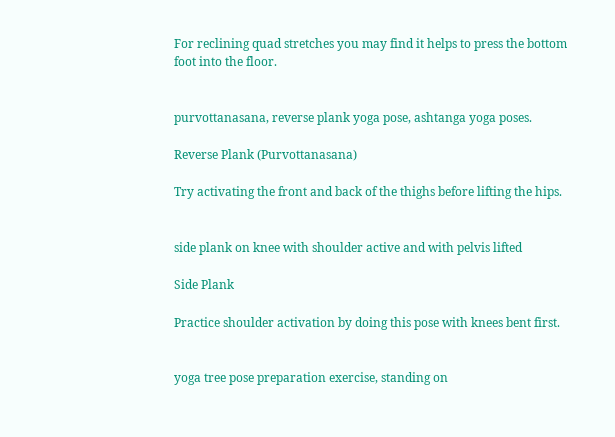For reclining quad stretches you may find it helps to press the bottom foot into the floor.


purvottanasana, reverse plank yoga pose, ashtanga yoga poses.

Reverse Plank (Purvottanasana)

Try activating the front and back of the thighs before lifting the hips.


side plank on knee with shoulder active and with pelvis lifted

Side Plank

Practice shoulder activation by doing this pose with knees bent first.


yoga tree pose preparation exercise, standing on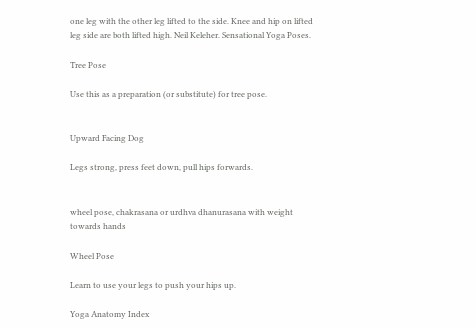one leg with the other leg lifted to the side. Knee and hip on lifted leg side are both lifted high. Neil Keleher. Sensational Yoga Poses.

Tree Pose

Use this as a preparation (or substitute) for tree pose.


Upward Facing Dog

Legs strong, press feet down, pull hips forwards.


wheel pose, chakrasana or urdhva dhanurasana with weight towards hands

Wheel Pose

Learn to use your legs to push your hips up.

Yoga Anatomy Index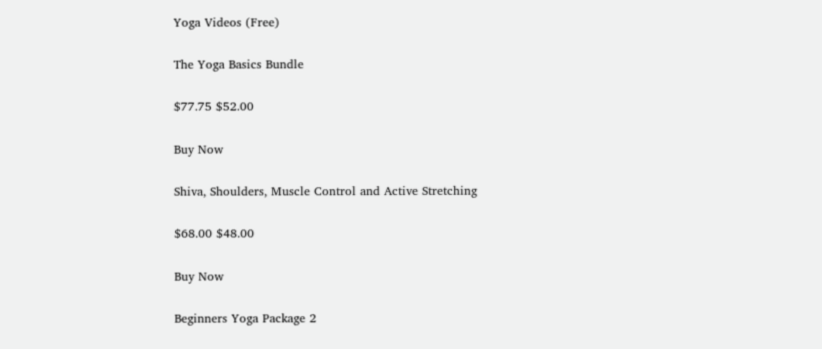Yoga Videos (Free)

The Yoga Basics Bundle

$77.75 $52.00

Buy Now

Shiva, Shoulders, Muscle Control and Active Stretching

$68.00 $48.00

Buy Now

Beginners Yoga Package 2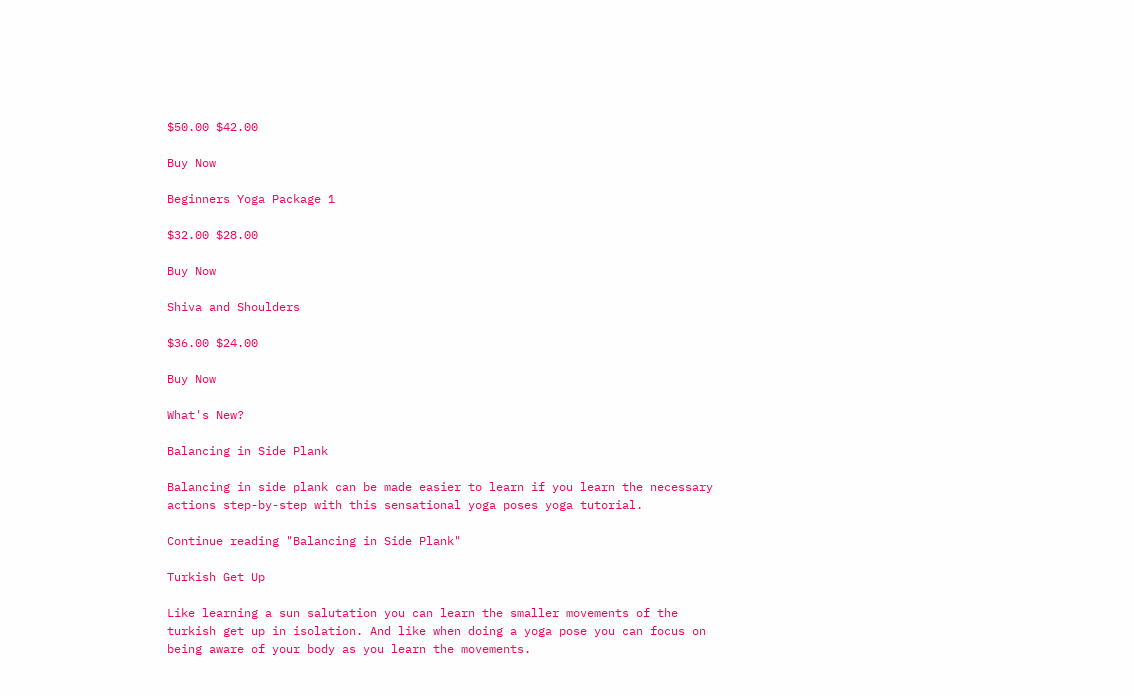$50.00 $42.00

Buy Now

Beginners Yoga Package 1

$32.00 $28.00

Buy Now

Shiva and Shoulders

$36.00 $24.00

Buy Now

What's New?

Balancing in Side Plank

Balancing in side plank can be made easier to learn if you learn the necessary actions step-by-step with this sensational yoga poses yoga tutorial.

Continue reading "Balancing in Side Plank"

Turkish Get Up

Like learning a sun salutation you can learn the smaller movements of the turkish get up in isolation. And like when doing a yoga pose you can focus on being aware of your body as you learn the movements.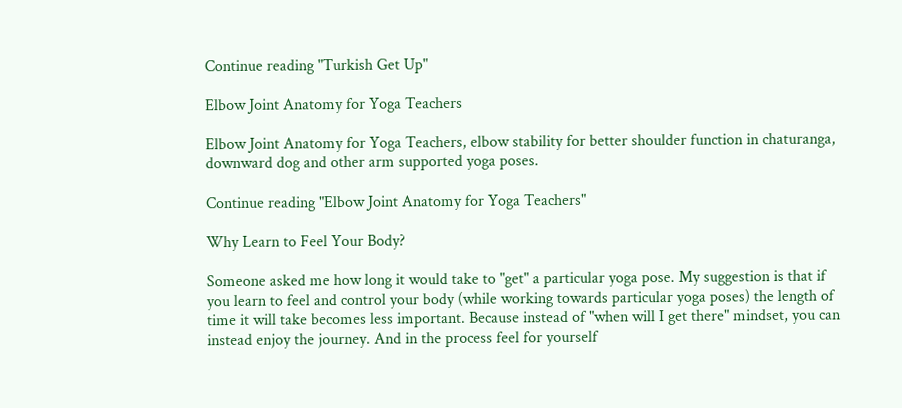Continue reading "Turkish Get Up"

Elbow Joint Anatomy for Yoga Teachers

Elbow Joint Anatomy for Yoga Teachers, elbow stability for better shoulder function in chaturanga, downward dog and other arm supported yoga poses.

Continue reading "Elbow Joint Anatomy for Yoga Teachers"

Why Learn to Feel Your Body?

Someone asked me how long it would take to "get" a particular yoga pose. My suggestion is that if you learn to feel and control your body (while working towards particular yoga poses) the length of time it will take becomes less important. Because instead of "when will I get there" mindset, you can instead enjoy the journey. And in the process feel for yourself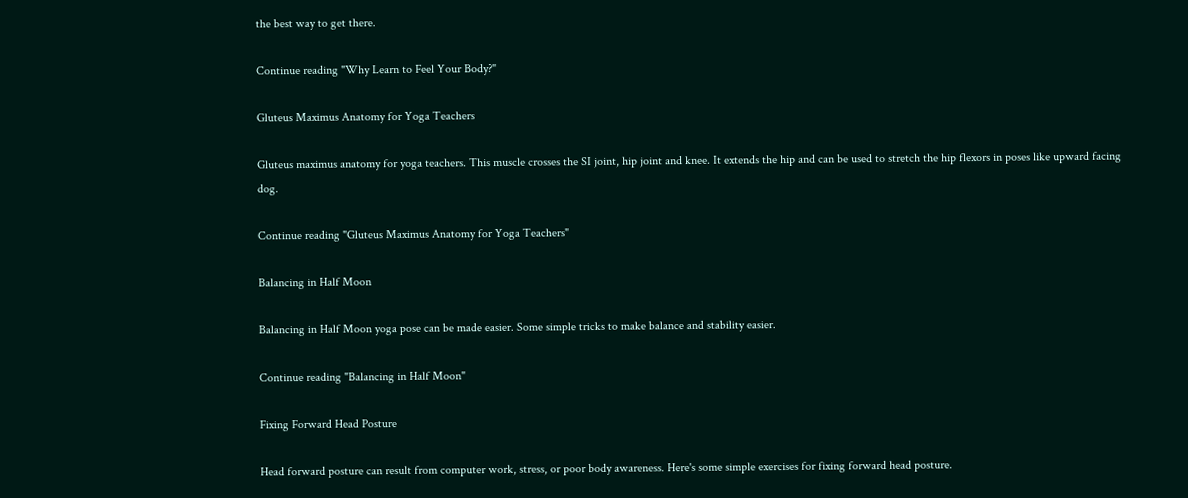the best way to get there.

Continue reading "Why Learn to Feel Your Body?"

Gluteus Maximus Anatomy for Yoga Teachers

Gluteus maximus anatomy for yoga teachers. This muscle crosses the SI joint, hip joint and knee. It extends the hip and can be used to stretch the hip flexors in poses like upward facing dog.

Continue reading "Gluteus Maximus Anatomy for Yoga Teachers"

Balancing in Half Moon

Balancing in Half Moon yoga pose can be made easier. Some simple tricks to make balance and stability easier.

Continue reading "Balancing in Half Moon"

Fixing Forward Head Posture

Head forward posture can result from computer work, stress, or poor body awareness. Here's some simple exercises for fixing forward head posture.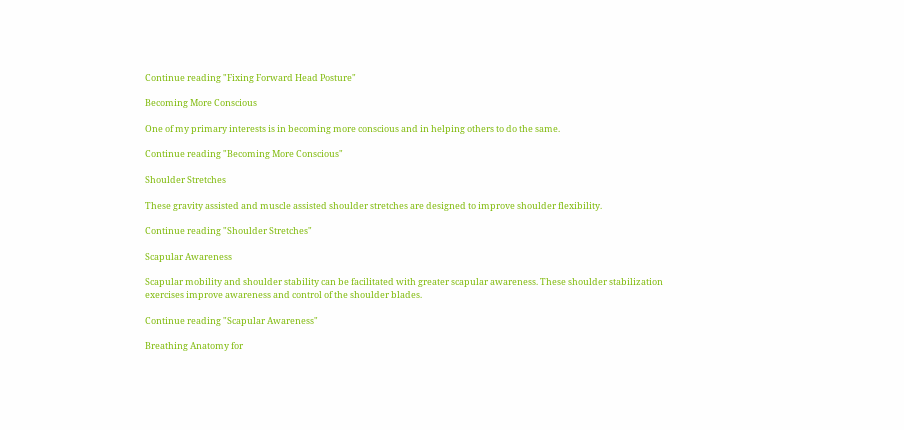Continue reading "Fixing Forward Head Posture"

Becoming More Conscious

One of my primary interests is in becoming more conscious and in helping others to do the same.

Continue reading "Becoming More Conscious"

Shoulder Stretches

These gravity assisted and muscle assisted shoulder stretches are designed to improve shoulder flexibility.

Continue reading "Shoulder Stretches"

Scapular Awareness

Scapular mobility and shoulder stability can be facilitated with greater scapular awareness. These shoulder stabilization exercises improve awareness and control of the shoulder blades.

Continue reading "Scapular Awareness"

Breathing Anatomy for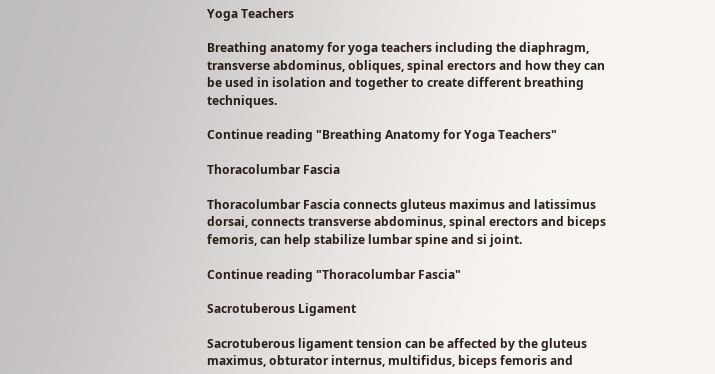Yoga Teachers

Breathing anatomy for yoga teachers including the diaphragm, transverse abdominus, obliques, spinal erectors and how they can be used in isolation and together to create different breathing techniques.

Continue reading "Breathing Anatomy for Yoga Teachers"

Thoracolumbar Fascia

Thoracolumbar Fascia connects gluteus maximus and latissimus dorsai, connects transverse abdominus, spinal erectors and biceps femoris, can help stabilize lumbar spine and si joint.

Continue reading "Thoracolumbar Fascia"

Sacrotuberous Ligament

Sacrotuberous ligament tension can be affected by the gluteus maximus, obturator internus, multifidus, biceps femoris and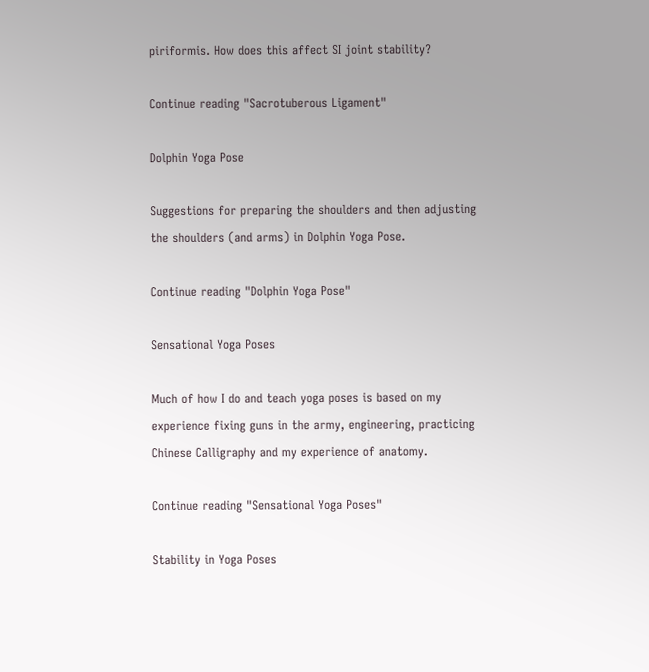piriformis. How does this affect SI joint stability?

Continue reading "Sacrotuberous Ligament"

Dolphin Yoga Pose

Suggestions for preparing the shoulders and then adjusting the shoulders (and arms) in Dolphin Yoga Pose.

Continue reading "Dolphin Yoga Pose"

Sensational Yoga Poses

Much of how I do and teach yoga poses is based on my experience fixing guns in the army, engineering, practicing Chinese Calligraphy and my experience of anatomy.

Continue reading "Sensational Yoga Poses"

Stability in Yoga Poses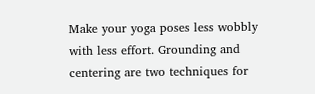Make your yoga poses less wobbly with less effort. Grounding and centering are two techniques for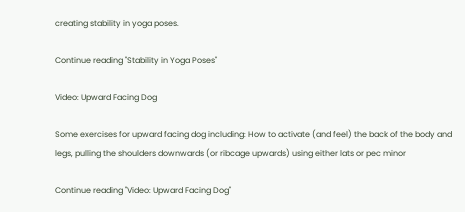creating stability in yoga poses.

Continue reading "Stability in Yoga Poses"

Video: Upward Facing Dog

Some exercises for upward facing dog including: How to activate (and feel) the back of the body and legs, pulling the shoulders downwards (or ribcage upwards) using either lats or pec minor

Continue reading "Video: Upward Facing Dog"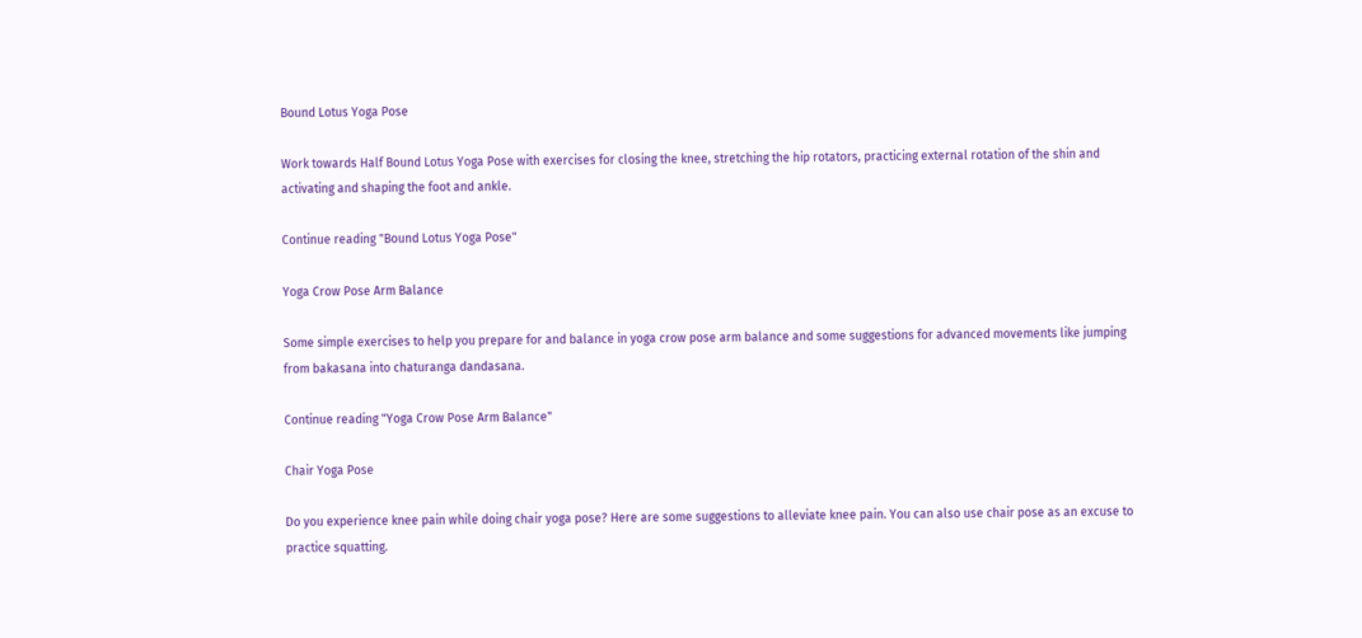Bound Lotus Yoga Pose

Work towards Half Bound Lotus Yoga Pose with exercises for closing the knee, stretching the hip rotators, practicing external rotation of the shin and activating and shaping the foot and ankle.

Continue reading "Bound Lotus Yoga Pose"

Yoga Crow Pose Arm Balance

Some simple exercises to help you prepare for and balance in yoga crow pose arm balance and some suggestions for advanced movements like jumping from bakasana into chaturanga dandasana.

Continue reading "Yoga Crow Pose Arm Balance"

Chair Yoga Pose

Do you experience knee pain while doing chair yoga pose? Here are some suggestions to alleviate knee pain. You can also use chair pose as an excuse to practice squatting.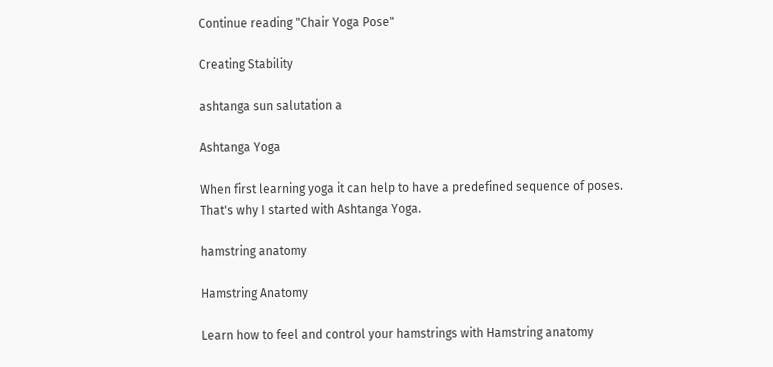Continue reading "Chair Yoga Pose"

Creating Stability

ashtanga sun salutation a

Ashtanga Yoga

When first learning yoga it can help to have a predefined sequence of poses.
That's why I started with Ashtanga Yoga.

hamstring anatomy

Hamstring Anatomy

Learn how to feel and control your hamstrings with Hamstring anatomy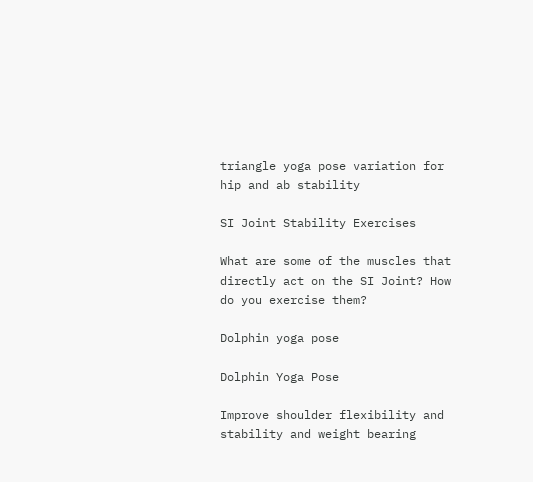triangle yoga pose variation for hip and ab stability

SI Joint Stability Exercises

What are some of the muscles that directly act on the SI Joint? How do you exercise them?

Dolphin yoga pose

Dolphin Yoga Pose

Improve shoulder flexibility and stability and weight bearing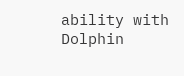ability with Dolphin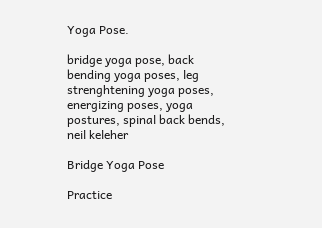Yoga Pose.

bridge yoga pose, back bending yoga poses, leg strenghtening yoga poses, energizing poses, yoga postures, spinal back bends, neil keleher

Bridge Yoga Pose

Practice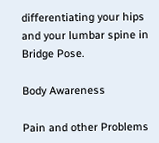differentiating your hips and your lumbar spine in Bridge Pose.

Body Awareness

Pain and other Problems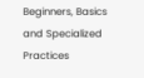Beginners, Basics and Specialized Practices